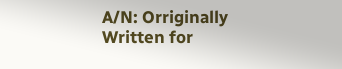A/N: Orriginally Written for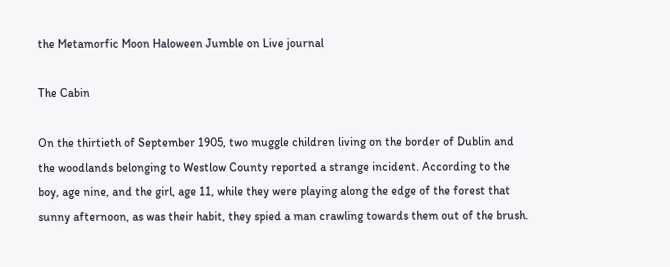the Metamorfic Moon Haloween Jumble on Live journal

The Cabin

On the thirtieth of September 1905, two muggle children living on the border of Dublin and the woodlands belonging to Westlow County reported a strange incident. According to the boy, age nine, and the girl, age 11, while they were playing along the edge of the forest that sunny afternoon, as was their habit, they spied a man crawling towards them out of the brush.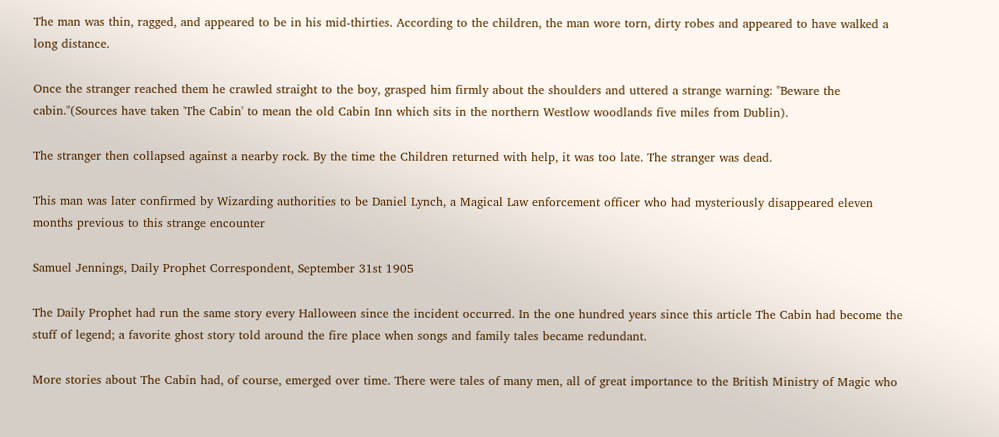The man was thin, ragged, and appeared to be in his mid-thirties. According to the children, the man wore torn, dirty robes and appeared to have walked a long distance.

Once the stranger reached them he crawled straight to the boy, grasped him firmly about the shoulders and uttered a strange warning: "Beware the cabin."(Sources have taken 'The Cabin' to mean the old Cabin Inn which sits in the northern Westlow woodlands five miles from Dublin).

The stranger then collapsed against a nearby rock. By the time the Children returned with help, it was too late. The stranger was dead.

This man was later confirmed by Wizarding authorities to be Daniel Lynch, a Magical Law enforcement officer who had mysteriously disappeared eleven months previous to this strange encounter

Samuel Jennings, Daily Prophet Correspondent, September 31st 1905

The Daily Prophet had run the same story every Halloween since the incident occurred. In the one hundred years since this article The Cabin had become the stuff of legend; a favorite ghost story told around the fire place when songs and family tales became redundant.

More stories about The Cabin had, of course, emerged over time. There were tales of many men, all of great importance to the British Ministry of Magic who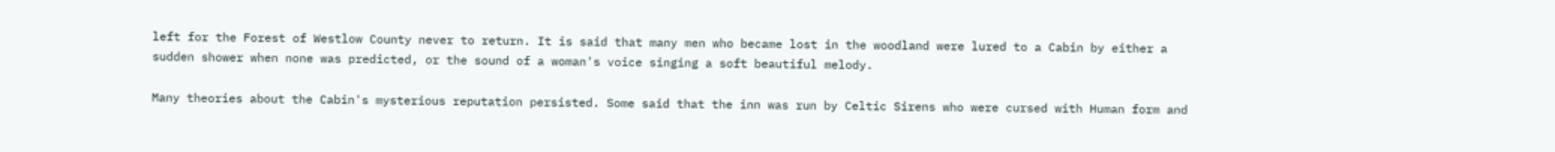left for the Forest of Westlow County never to return. It is said that many men who became lost in the woodland were lured to a Cabin by either a sudden shower when none was predicted, or the sound of a woman's voice singing a soft beautiful melody.

Many theories about the Cabin's mysterious reputation persisted. Some said that the inn was run by Celtic Sirens who were cursed with Human form and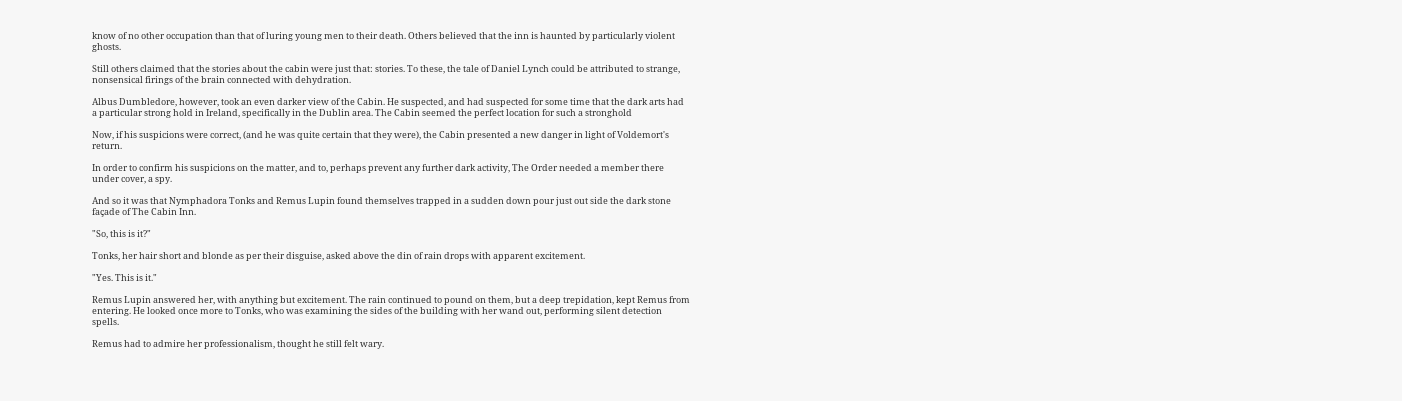know of no other occupation than that of luring young men to their death. Others believed that the inn is haunted by particularly violent ghosts.

Still others claimed that the stories about the cabin were just that: stories. To these, the tale of Daniel Lynch could be attributed to strange, nonsensical firings of the brain connected with dehydration.

Albus Dumbledore, however, took an even darker view of the Cabin. He suspected, and had suspected for some time that the dark arts had a particular strong hold in Ireland, specifically in the Dublin area. The Cabin seemed the perfect location for such a stronghold

Now, if his suspicions were correct, (and he was quite certain that they were), the Cabin presented a new danger in light of Voldemort's return.

In order to confirm his suspicions on the matter, and to, perhaps prevent any further dark activity, The Order needed a member there under cover, a spy.

And so it was that Nymphadora Tonks and Remus Lupin found themselves trapped in a sudden down pour just out side the dark stone façade of The Cabin Inn.

"So, this is it?"

Tonks, her hair short and blonde as per their disguise, asked above the din of rain drops with apparent excitement.

"Yes. This is it."

Remus Lupin answered her, with anything but excitement. The rain continued to pound on them, but a deep trepidation, kept Remus from entering. He looked once more to Tonks, who was examining the sides of the building with her wand out, performing silent detection spells.

Remus had to admire her professionalism, thought he still felt wary.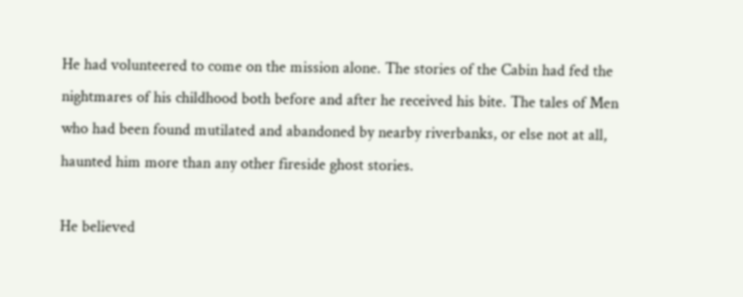He had volunteered to come on the mission alone. The stories of the Cabin had fed the nightmares of his childhood both before and after he received his bite. The tales of Men who had been found mutilated and abandoned by nearby riverbanks, or else not at all, haunted him more than any other fireside ghost stories.

He believed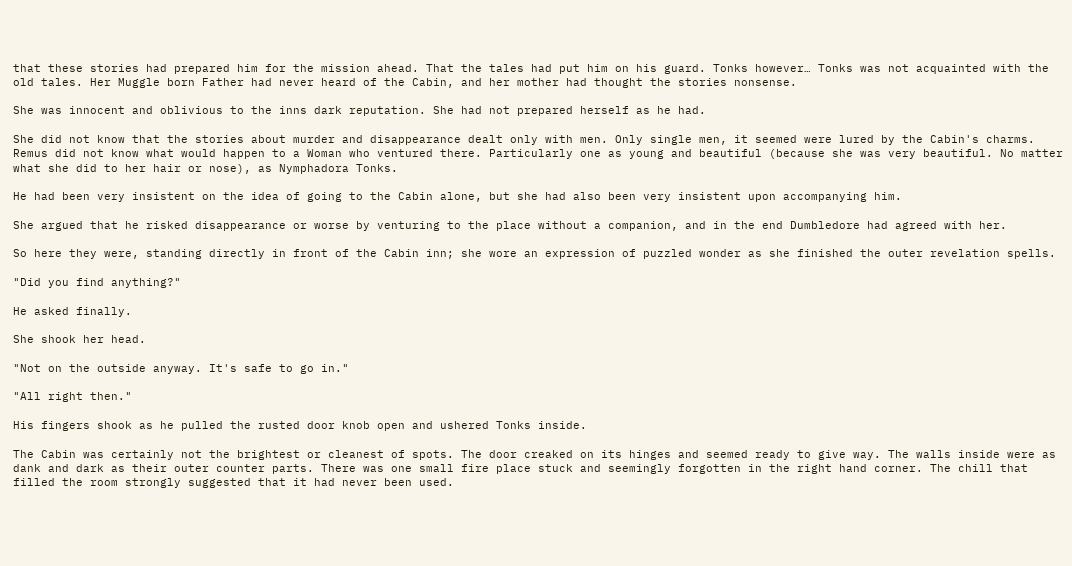that these stories had prepared him for the mission ahead. That the tales had put him on his guard. Tonks however… Tonks was not acquainted with the old tales. Her Muggle born Father had never heard of the Cabin, and her mother had thought the stories nonsense.

She was innocent and oblivious to the inns dark reputation. She had not prepared herself as he had.

She did not know that the stories about murder and disappearance dealt only with men. Only single men, it seemed were lured by the Cabin's charms. Remus did not know what would happen to a Woman who ventured there. Particularly one as young and beautiful (because she was very beautiful. No matter what she did to her hair or nose), as Nymphadora Tonks.

He had been very insistent on the idea of going to the Cabin alone, but she had also been very insistent upon accompanying him.

She argued that he risked disappearance or worse by venturing to the place without a companion, and in the end Dumbledore had agreed with her.

So here they were, standing directly in front of the Cabin inn; she wore an expression of puzzled wonder as she finished the outer revelation spells.

"Did you find anything?"

He asked finally.

She shook her head.

"Not on the outside anyway. It's safe to go in."

"All right then."

His fingers shook as he pulled the rusted door knob open and ushered Tonks inside.

The Cabin was certainly not the brightest or cleanest of spots. The door creaked on its hinges and seemed ready to give way. The walls inside were as dank and dark as their outer counter parts. There was one small fire place stuck and seemingly forgotten in the right hand corner. The chill that filled the room strongly suggested that it had never been used.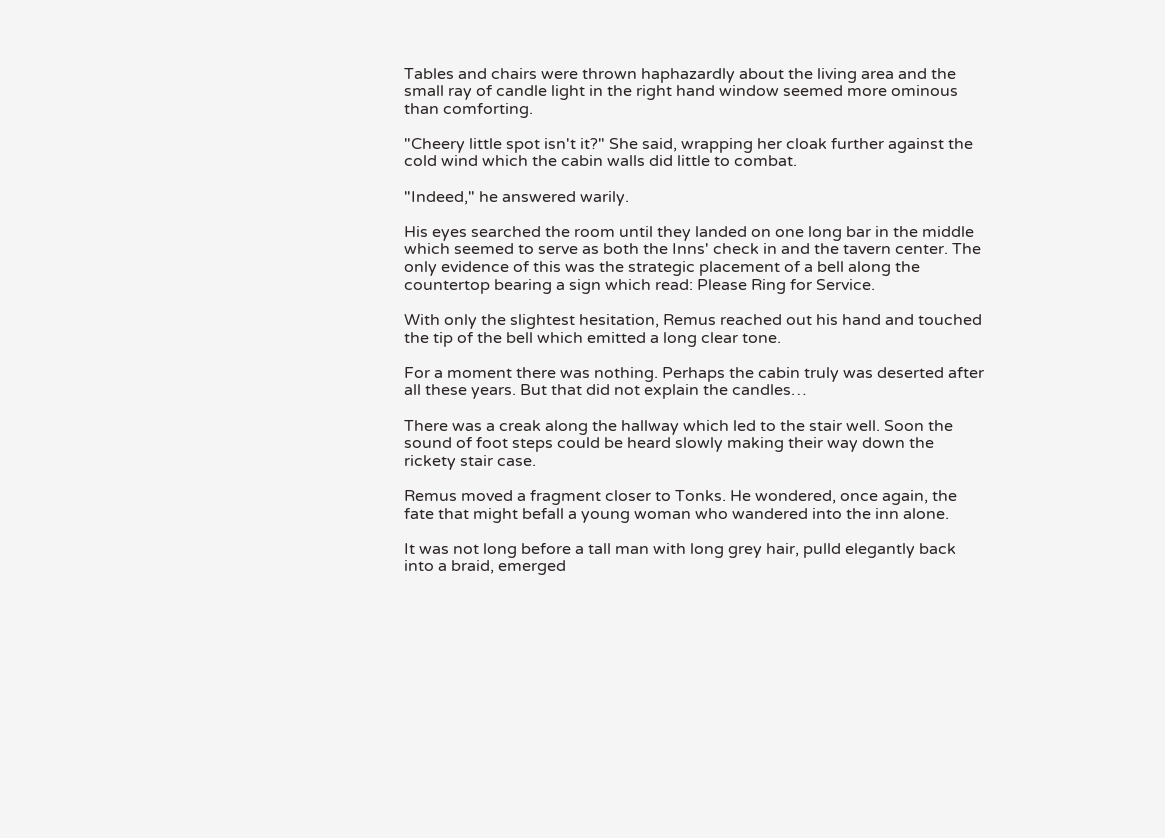Tables and chairs were thrown haphazardly about the living area and the small ray of candle light in the right hand window seemed more ominous than comforting.

"Cheery little spot isn't it?" She said, wrapping her cloak further against the cold wind which the cabin walls did little to combat.

"Indeed," he answered warily.

His eyes searched the room until they landed on one long bar in the middle which seemed to serve as both the Inns' check in and the tavern center. The only evidence of this was the strategic placement of a bell along the countertop bearing a sign which read: Please Ring for Service.

With only the slightest hesitation, Remus reached out his hand and touched the tip of the bell which emitted a long clear tone.

For a moment there was nothing. Perhaps the cabin truly was deserted after all these years. But that did not explain the candles…

There was a creak along the hallway which led to the stair well. Soon the sound of foot steps could be heard slowly making their way down the rickety stair case.

Remus moved a fragment closer to Tonks. He wondered, once again, the fate that might befall a young woman who wandered into the inn alone.

It was not long before a tall man with long grey hair, pulld elegantly back into a braid, emerged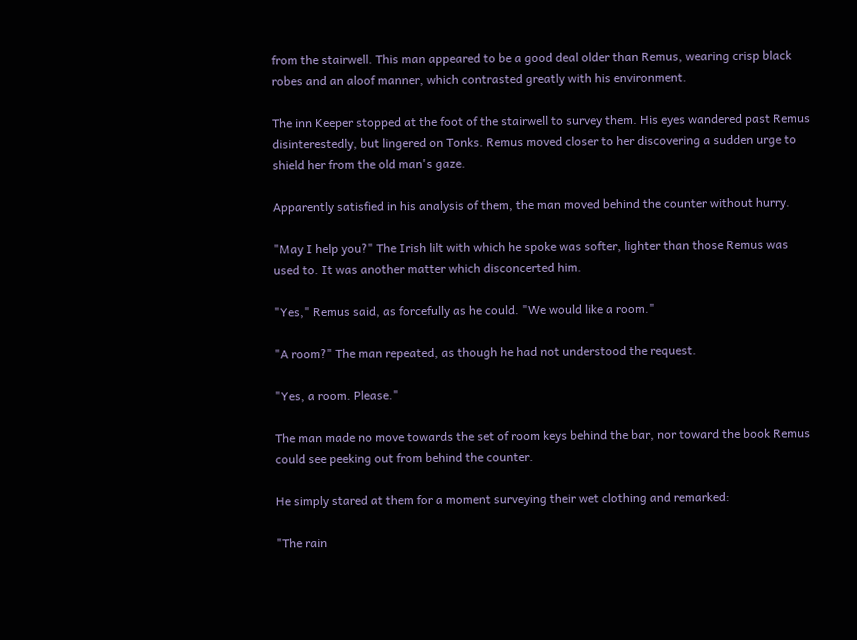from the stairwell. This man appeared to be a good deal older than Remus, wearing crisp black robes and an aloof manner, which contrasted greatly with his environment.

The inn Keeper stopped at the foot of the stairwell to survey them. His eyes wandered past Remus disinterestedly, but lingered on Tonks. Remus moved closer to her discovering a sudden urge to shield her from the old man's gaze.

Apparently satisfied in his analysis of them, the man moved behind the counter without hurry.

"May I help you?" The Irish lilt with which he spoke was softer, lighter than those Remus was used to. It was another matter which disconcerted him.

"Yes," Remus said, as forcefully as he could. "We would like a room."

"A room?" The man repeated, as though he had not understood the request.

"Yes, a room. Please."

The man made no move towards the set of room keys behind the bar, nor toward the book Remus could see peeking out from behind the counter.

He simply stared at them for a moment surveying their wet clothing and remarked:

"The rain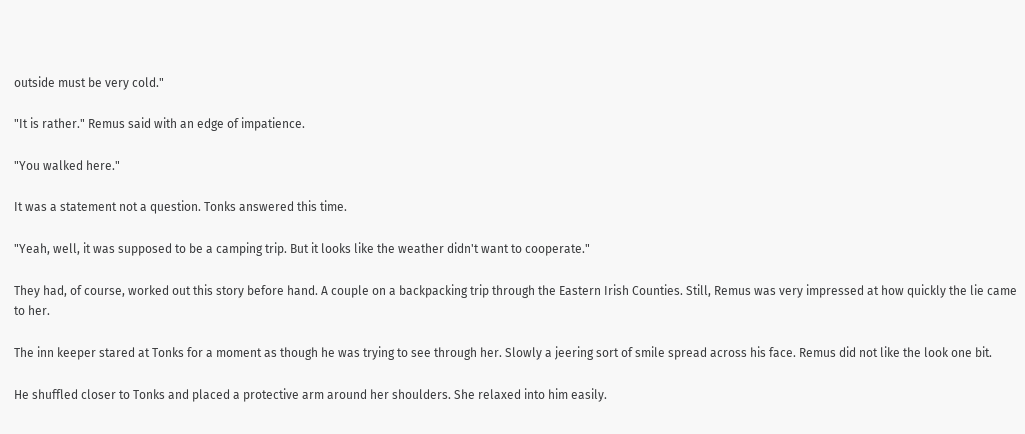outside must be very cold."

"It is rather." Remus said with an edge of impatience.

"You walked here."

It was a statement not a question. Tonks answered this time.

"Yeah, well, it was supposed to be a camping trip. But it looks like the weather didn't want to cooperate."

They had, of course, worked out this story before hand. A couple on a backpacking trip through the Eastern Irish Counties. Still, Remus was very impressed at how quickly the lie came to her.

The inn keeper stared at Tonks for a moment as though he was trying to see through her. Slowly a jeering sort of smile spread across his face. Remus did not like the look one bit.

He shuffled closer to Tonks and placed a protective arm around her shoulders. She relaxed into him easily.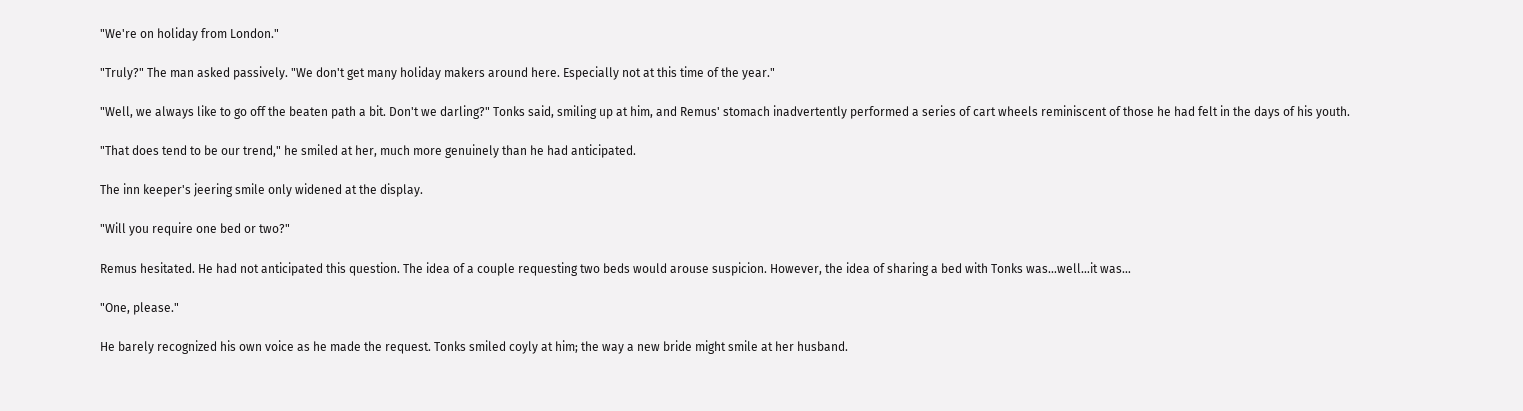"We're on holiday from London."

"Truly?" The man asked passively. "We don't get many holiday makers around here. Especially not at this time of the year."

"Well, we always like to go off the beaten path a bit. Don't we darling?" Tonks said, smiling up at him, and Remus' stomach inadvertently performed a series of cart wheels reminiscent of those he had felt in the days of his youth.

"That does tend to be our trend," he smiled at her, much more genuinely than he had anticipated.

The inn keeper's jeering smile only widened at the display.

"Will you require one bed or two?"

Remus hesitated. He had not anticipated this question. The idea of a couple requesting two beds would arouse suspicion. However, the idea of sharing a bed with Tonks was...well…it was…

"One, please."

He barely recognized his own voice as he made the request. Tonks smiled coyly at him; the way a new bride might smile at her husband.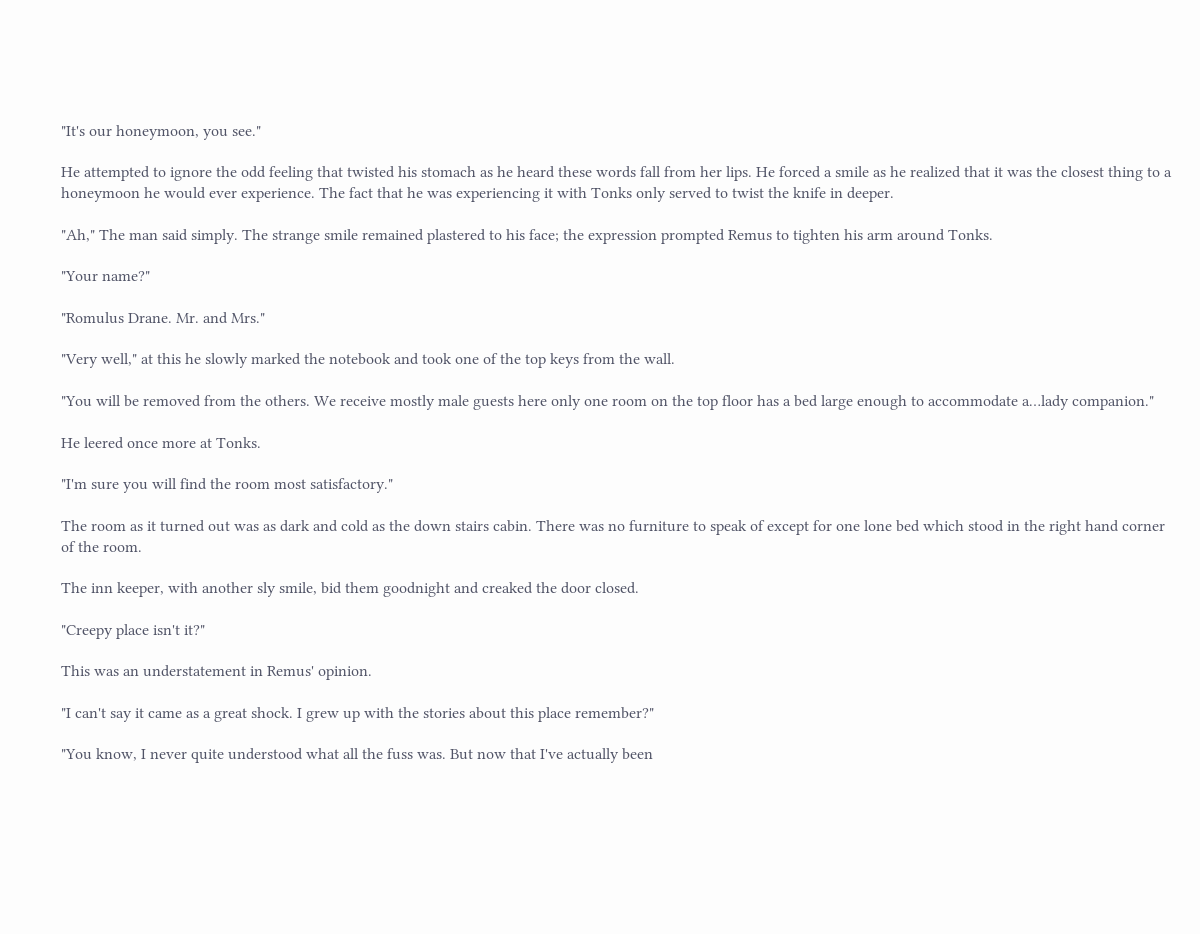"It's our honeymoon, you see."

He attempted to ignore the odd feeling that twisted his stomach as he heard these words fall from her lips. He forced a smile as he realized that it was the closest thing to a honeymoon he would ever experience. The fact that he was experiencing it with Tonks only served to twist the knife in deeper.

"Ah," The man said simply. The strange smile remained plastered to his face; the expression prompted Remus to tighten his arm around Tonks.

"Your name?"

"Romulus Drane. Mr. and Mrs."

"Very well," at this he slowly marked the notebook and took one of the top keys from the wall.

"You will be removed from the others. We receive mostly male guests here only one room on the top floor has a bed large enough to accommodate a…lady companion."

He leered once more at Tonks.

"I'm sure you will find the room most satisfactory."

The room as it turned out was as dark and cold as the down stairs cabin. There was no furniture to speak of except for one lone bed which stood in the right hand corner of the room.

The inn keeper, with another sly smile, bid them goodnight and creaked the door closed.

"Creepy place isn't it?"

This was an understatement in Remus' opinion.

"I can't say it came as a great shock. I grew up with the stories about this place remember?"

"You know, I never quite understood what all the fuss was. But now that I've actually been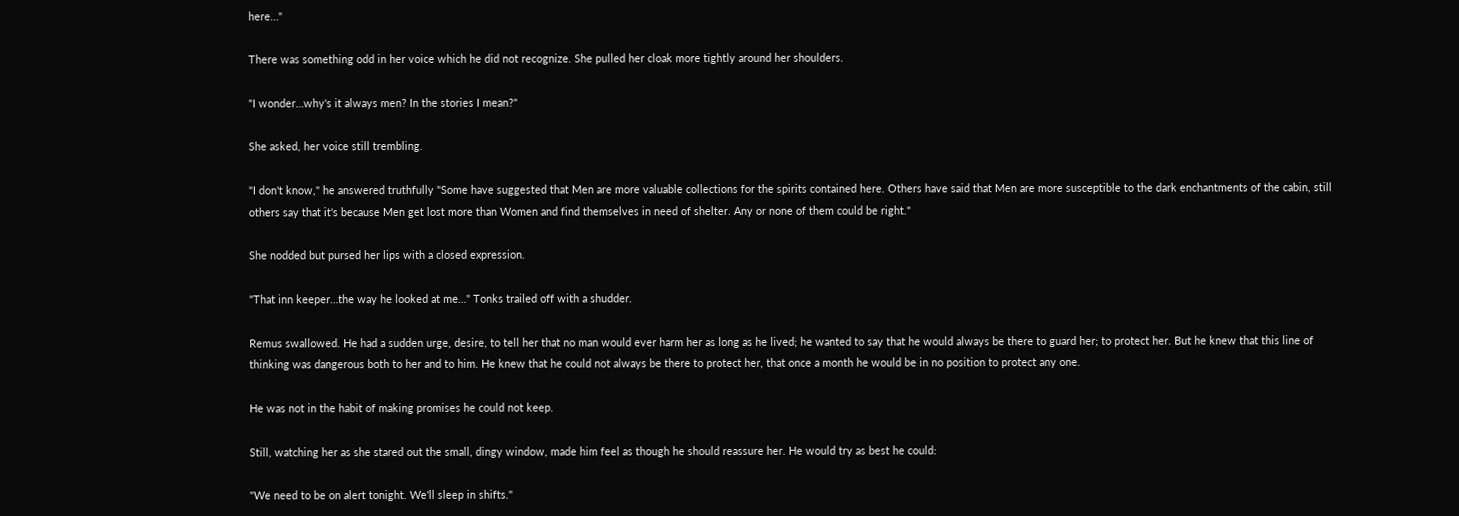here…"

There was something odd in her voice which he did not recognize. She pulled her cloak more tightly around her shoulders.

"I wonder…why's it always men? In the stories I mean?"

She asked, her voice still trembling.

"I don't know," he answered truthfully "Some have suggested that Men are more valuable collections for the spirits contained here. Others have said that Men are more susceptible to the dark enchantments of the cabin, still others say that it's because Men get lost more than Women and find themselves in need of shelter. Any or none of them could be right."

She nodded but pursed her lips with a closed expression.

"That inn keeper…the way he looked at me…" Tonks trailed off with a shudder.

Remus swallowed. He had a sudden urge, desire, to tell her that no man would ever harm her as long as he lived; he wanted to say that he would always be there to guard her; to protect her. But he knew that this line of thinking was dangerous both to her and to him. He knew that he could not always be there to protect her, that once a month he would be in no position to protect any one.

He was not in the habit of making promises he could not keep.

Still, watching her as she stared out the small, dingy window, made him feel as though he should reassure her. He would try as best he could:

"We need to be on alert tonight. We'll sleep in shifts."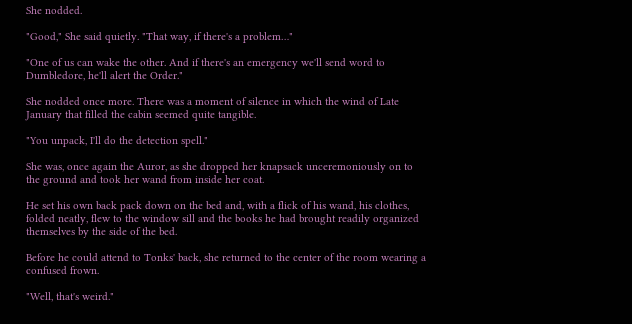She nodded.

"Good," She said quietly. "That way, if there's a problem…"

"One of us can wake the other. And if there's an emergency we'll send word to Dumbledore, he'll alert the Order."

She nodded once more. There was a moment of silence in which the wind of Late January that filled the cabin seemed quite tangible.

"You unpack, I'll do the detection spell."

She was, once again the Auror, as she dropped her knapsack unceremoniously on to the ground and took her wand from inside her coat.

He set his own back pack down on the bed and, with a flick of his wand, his clothes, folded neatly, flew to the window sill and the books he had brought readily organized themselves by the side of the bed.

Before he could attend to Tonks' back, she returned to the center of the room wearing a confused frown.

"Well, that's weird."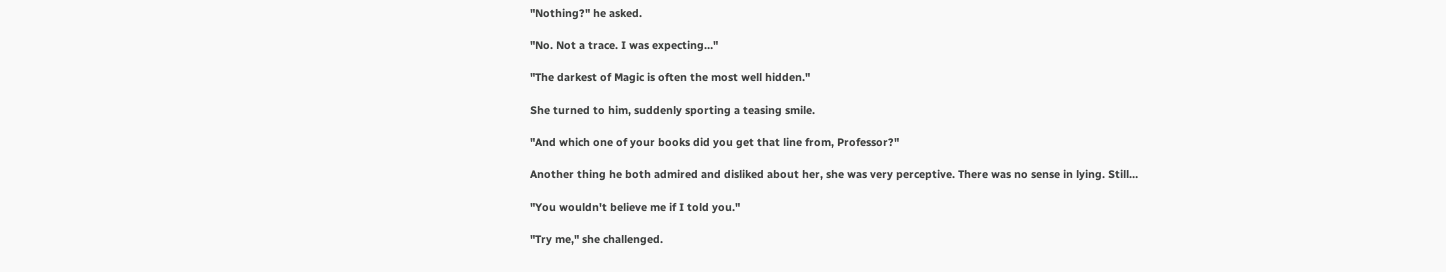"Nothing?" he asked.

"No. Not a trace. I was expecting…"

"The darkest of Magic is often the most well hidden."

She turned to him, suddenly sporting a teasing smile.

"And which one of your books did you get that line from, Professor?"

Another thing he both admired and disliked about her, she was very perceptive. There was no sense in lying. Still…

"You wouldn't believe me if I told you."

"Try me," she challenged.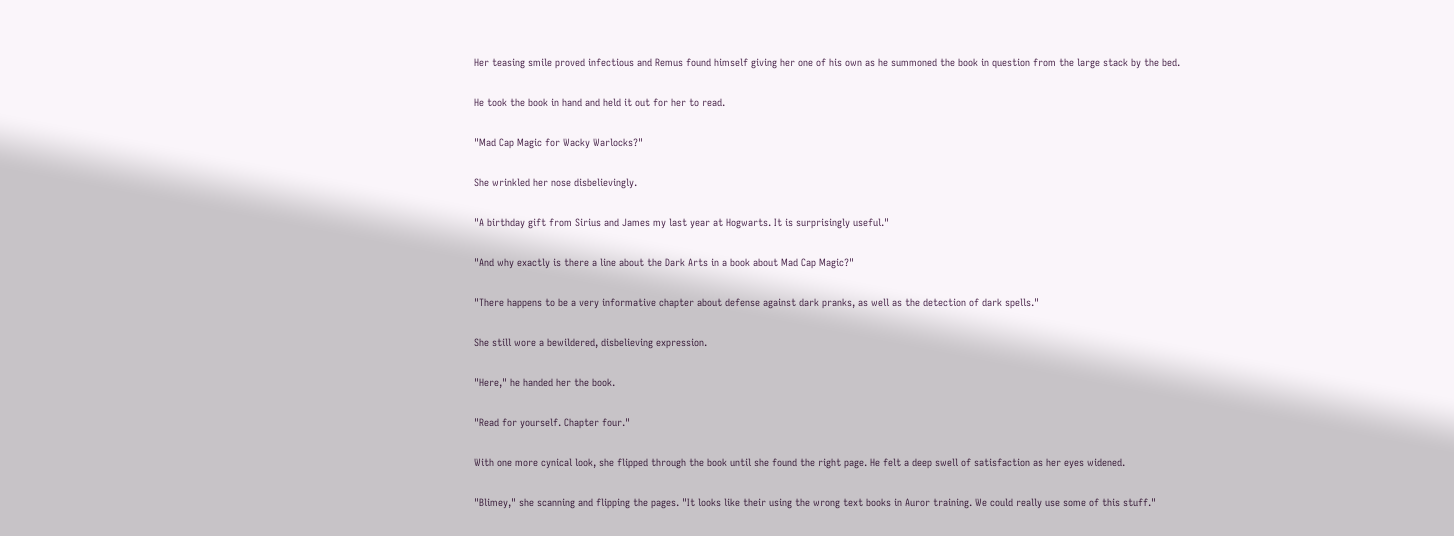Her teasing smile proved infectious and Remus found himself giving her one of his own as he summoned the book in question from the large stack by the bed.

He took the book in hand and held it out for her to read.

"Mad Cap Magic for Wacky Warlocks?"

She wrinkled her nose disbelievingly.

"A birthday gift from Sirius and James my last year at Hogwarts. It is surprisingly useful."

"And why exactly is there a line about the Dark Arts in a book about Mad Cap Magic?"

"There happens to be a very informative chapter about defense against dark pranks, as well as the detection of dark spells."

She still wore a bewildered, disbelieving expression.

"Here," he handed her the book.

"Read for yourself. Chapter four."

With one more cynical look, she flipped through the book until she found the right page. He felt a deep swell of satisfaction as her eyes widened.

"Blimey," she scanning and flipping the pages. "It looks like their using the wrong text books in Auror training. We could really use some of this stuff."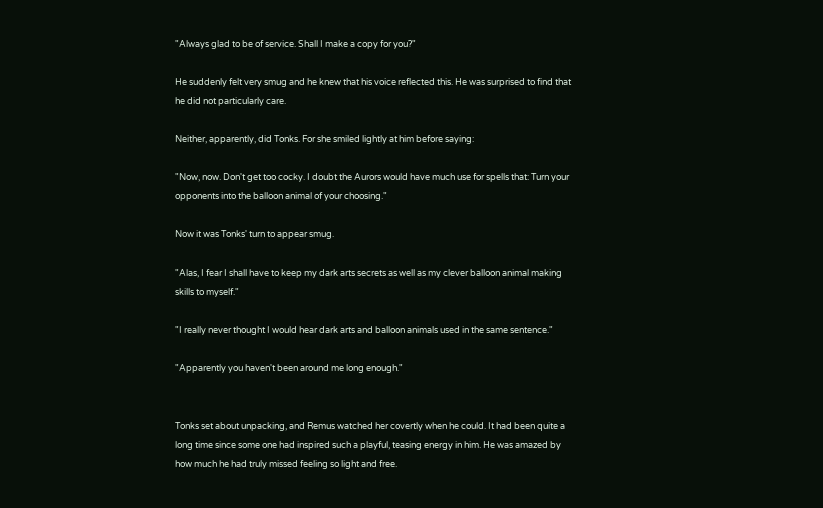"Always glad to be of service. Shall I make a copy for you?"

He suddenly felt very smug and he knew that his voice reflected this. He was surprised to find that he did not particularly care.

Neither, apparently, did Tonks. For she smiled lightly at him before saying:

"Now, now. Don't get too cocky. I doubt the Aurors would have much use for spells that: Turn your opponents into the balloon animal of your choosing."

Now it was Tonks' turn to appear smug.

"Alas, I fear I shall have to keep my dark arts secrets as well as my clever balloon animal making skills to myself."

"I really never thought I would hear dark arts and balloon animals used in the same sentence."

"Apparently you haven't been around me long enough."


Tonks set about unpacking, and Remus watched her covertly when he could. It had been quite a long time since some one had inspired such a playful, teasing energy in him. He was amazed by how much he had truly missed feeling so light and free.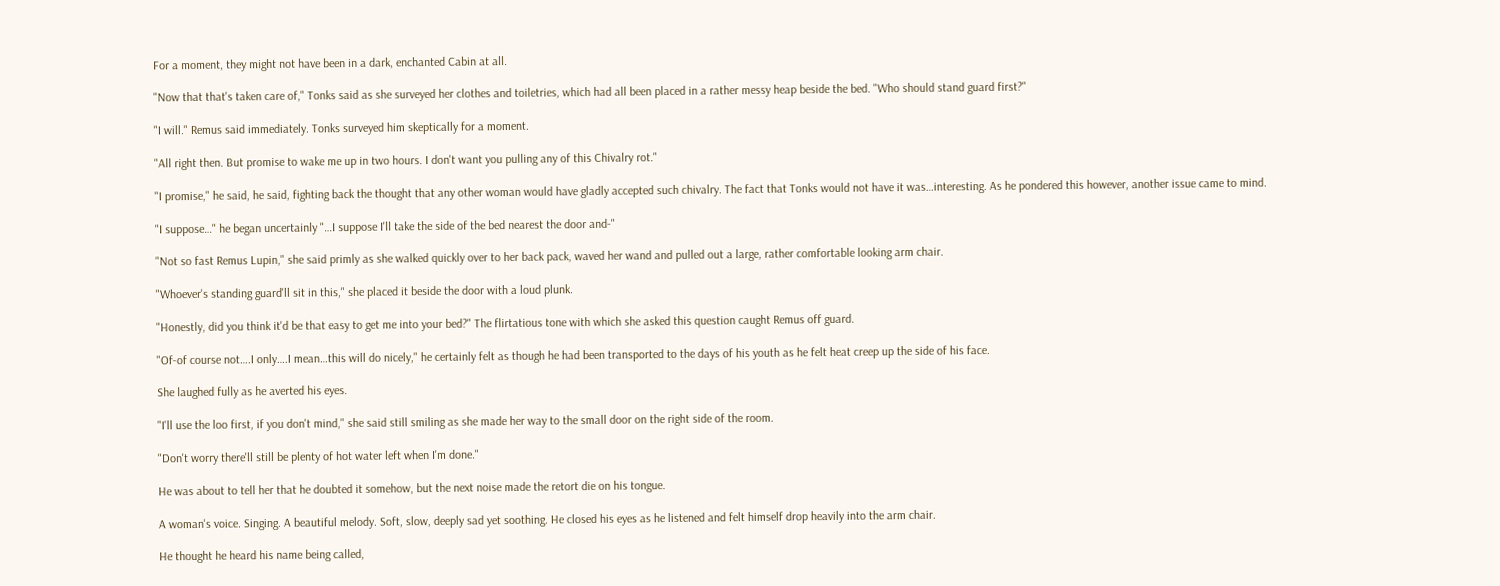For a moment, they might not have been in a dark, enchanted Cabin at all.

"Now that that's taken care of," Tonks said as she surveyed her clothes and toiletries, which had all been placed in a rather messy heap beside the bed. "Who should stand guard first?"

"I will." Remus said immediately. Tonks surveyed him skeptically for a moment.

"All right then. But promise to wake me up in two hours. I don't want you pulling any of this Chivalry rot."

"I promise," he said, he said, fighting back the thought that any other woman would have gladly accepted such chivalry. The fact that Tonks would not have it was…interesting. As he pondered this however, another issue came to mind.

"I suppose…" he began uncertainly "…I suppose I'll take the side of the bed nearest the door and-"

"Not so fast Remus Lupin," she said primly as she walked quickly over to her back pack, waved her wand and pulled out a large, rather comfortable looking arm chair.

"Whoever's standing guard'll sit in this," she placed it beside the door with a loud plunk.

"Honestly, did you think it'd be that easy to get me into your bed?" The flirtatious tone with which she asked this question caught Remus off guard.

"Of-of course not….I only….I mean…this will do nicely," he certainly felt as though he had been transported to the days of his youth as he felt heat creep up the side of his face.

She laughed fully as he averted his eyes.

"I'll use the loo first, if you don't mind," she said still smiling as she made her way to the small door on the right side of the room.

"Don't worry there'll still be plenty of hot water left when I'm done."

He was about to tell her that he doubted it somehow, but the next noise made the retort die on his tongue.

A woman's voice. Singing. A beautiful melody. Soft, slow, deeply sad yet soothing. He closed his eyes as he listened and felt himself drop heavily into the arm chair.

He thought he heard his name being called,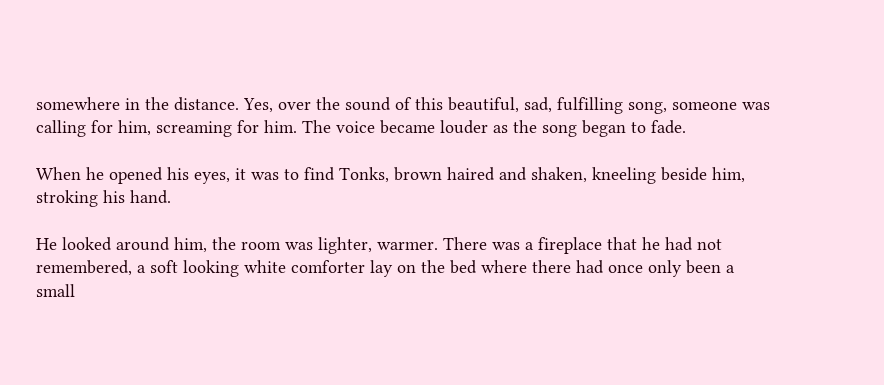somewhere in the distance. Yes, over the sound of this beautiful, sad, fulfilling song, someone was calling for him, screaming for him. The voice became louder as the song began to fade.

When he opened his eyes, it was to find Tonks, brown haired and shaken, kneeling beside him, stroking his hand.

He looked around him, the room was lighter, warmer. There was a fireplace that he had not remembered, a soft looking white comforter lay on the bed where there had once only been a small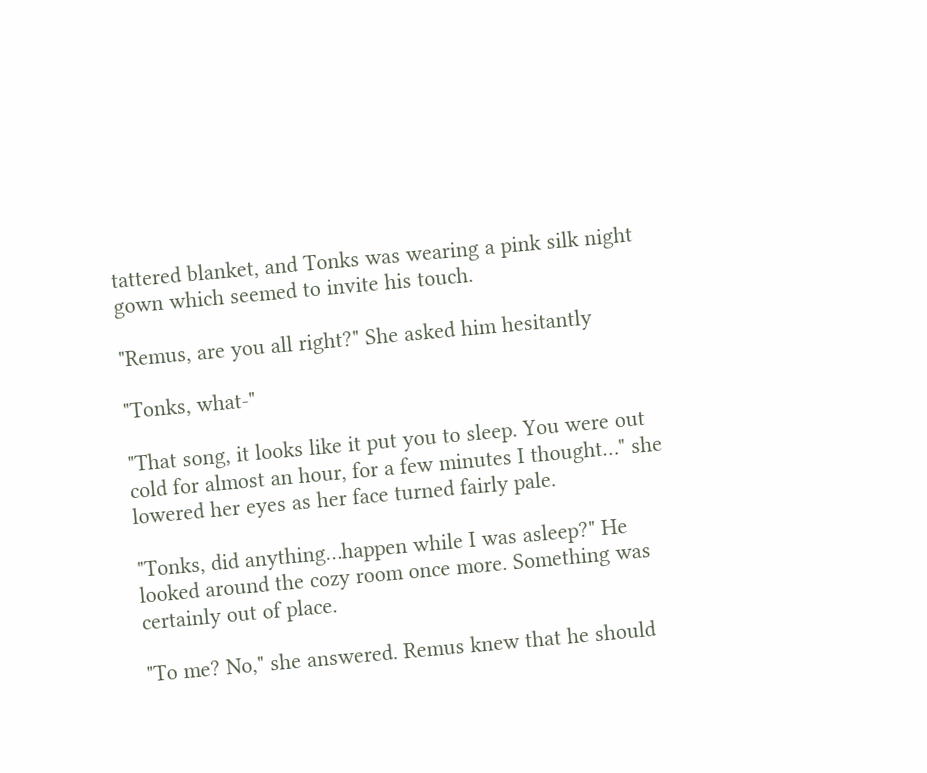tattered blanket, and Tonks was wearing a pink silk night gown which seemed to invite his touch.

"Remus, are you all right?" She asked him hesitantly

"Tonks, what-"

"That song, it looks like it put you to sleep. You were out cold for almost an hour, for a few minutes I thought…" she lowered her eyes as her face turned fairly pale.

"Tonks, did anything…happen while I was asleep?" He looked around the cozy room once more. Something was certainly out of place.

"To me? No," she answered. Remus knew that he should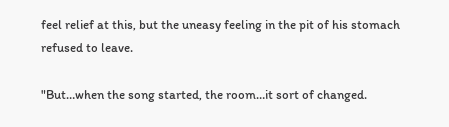feel relief at this, but the uneasy feeling in the pit of his stomach refused to leave.

"But…when the song started, the room…it sort of changed.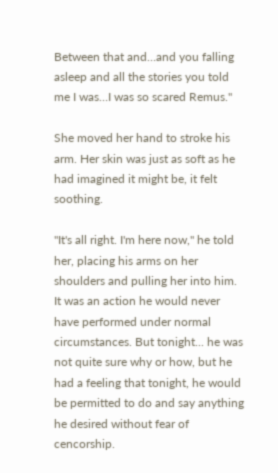Between that and…and you falling asleep and all the stories you told me I was…I was so scared Remus."

She moved her hand to stroke his arm. Her skin was just as soft as he had imagined it might be, it felt soothing.

"It's all right. I'm here now," he told her, placing his arms on her shoulders and pulling her into him. It was an action he would never have performed under normal circumstances. But tonight... he was not quite sure why or how, but he had a feeling that tonight, he would be permitted to do and say anything he desired without fear of cencorship.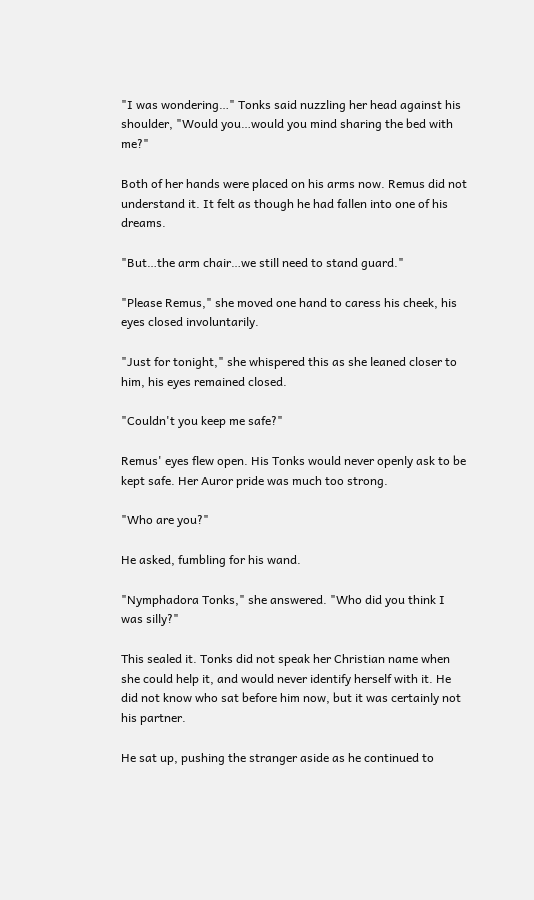"I was wondering…" Tonks said nuzzling her head against his shoulder, "Would you…would you mind sharing the bed with me?"

Both of her hands were placed on his arms now. Remus did not understand it. It felt as though he had fallen into one of his dreams.

"But…the arm chair…we still need to stand guard."

"Please Remus," she moved one hand to caress his cheek, his eyes closed involuntarily.

"Just for tonight," she whispered this as she leaned closer to him, his eyes remained closed.

"Couldn't you keep me safe?"

Remus' eyes flew open. His Tonks would never openly ask to be kept safe. Her Auror pride was much too strong.

"Who are you?"

He asked, fumbling for his wand.

"Nymphadora Tonks," she answered. "Who did you think I was silly?"

This sealed it. Tonks did not speak her Christian name when she could help it, and would never identify herself with it. He did not know who sat before him now, but it was certainly not his partner.

He sat up, pushing the stranger aside as he continued to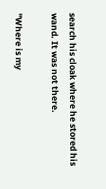search his cloak where he stored his wand. It was not there.

"Where is my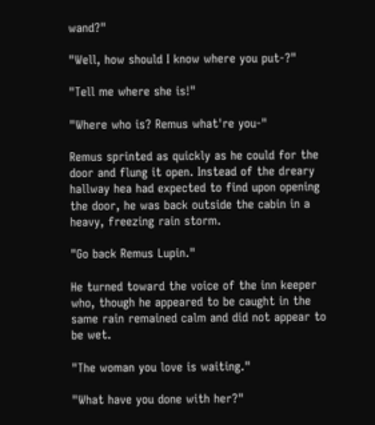wand?"

"Well, how should I know where you put-?"

"Tell me where she is!"

"Where who is? Remus what're you-"

Remus sprinted as quickly as he could for the door and flung it open. Instead of the dreary hallway hea had expected to find upon opening the door, he was back outside the cabin in a heavy, freezing rain storm.

"Go back Remus Lupin."

He turned toward the voice of the inn keeper who, though he appeared to be caught in the same rain remained calm and did not appear to be wet.

"The woman you love is waiting."

"What have you done with her?"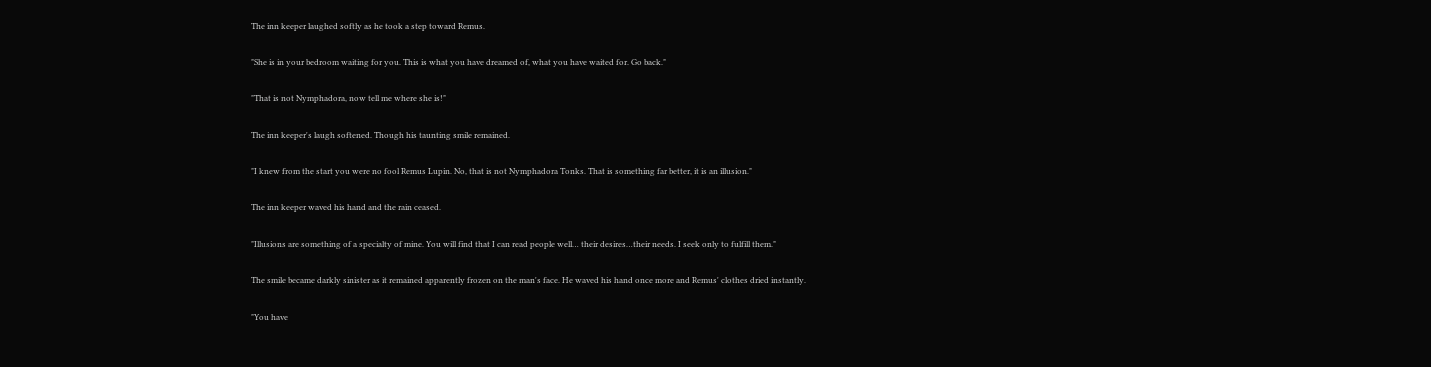The inn keeper laughed softly as he took a step toward Remus.

"She is in your bedroom waiting for you. This is what you have dreamed of, what you have waited for. Go back."

"That is not Nymphadora, now tell me where she is!"

The inn keeper's laugh softened. Though his taunting smile remained.

"I knew from the start you were no fool Remus Lupin. No, that is not Nymphadora Tonks. That is something far better, it is an illusion."

The inn keeper waved his hand and the rain ceased.

"Illusions are something of a specialty of mine. You will find that I can read people well… their desires…their needs. I seek only to fulfill them."

The smile became darkly sinister as it remained apparently frozen on the man's face. He waved his hand once more and Remus' clothes dried instantly.

"You have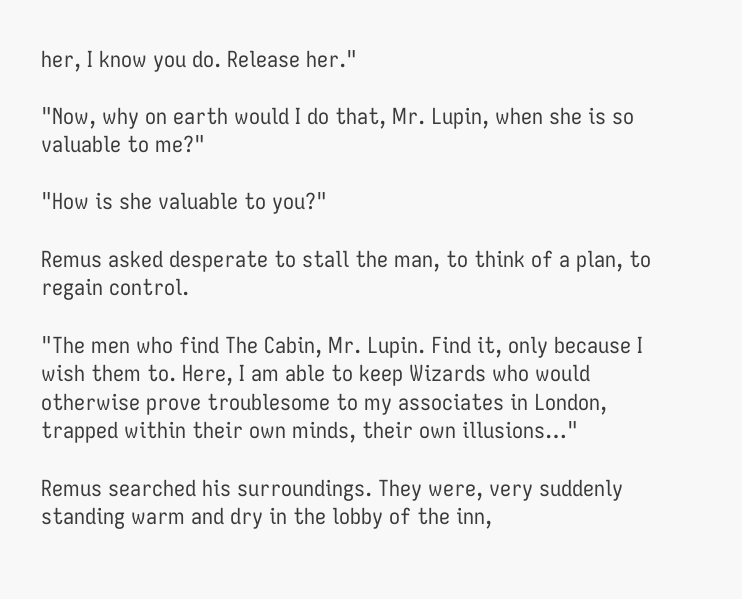her, I know you do. Release her."

"Now, why on earth would I do that, Mr. Lupin, when she is so valuable to me?"

"How is she valuable to you?"

Remus asked desperate to stall the man, to think of a plan, to regain control.

"The men who find The Cabin, Mr. Lupin. Find it, only because I wish them to. Here, I am able to keep Wizards who would otherwise prove troublesome to my associates in London, trapped within their own minds, their own illusions…"

Remus searched his surroundings. They were, very suddenly standing warm and dry in the lobby of the inn,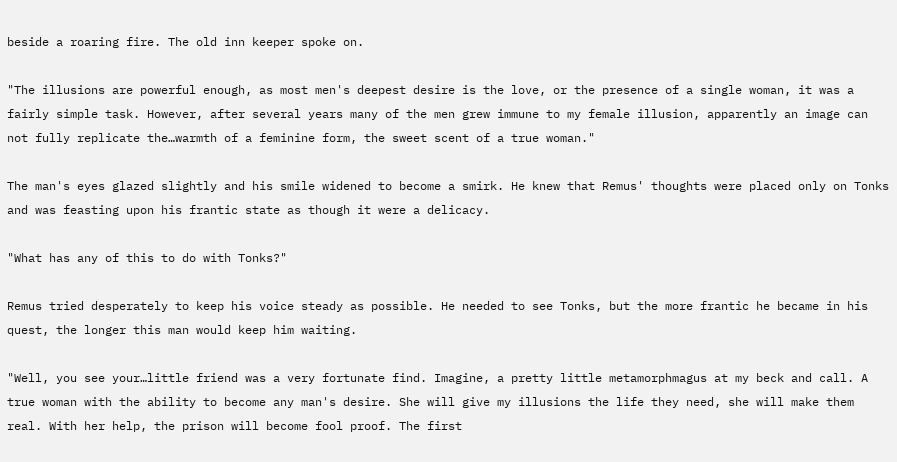beside a roaring fire. The old inn keeper spoke on.

"The illusions are powerful enough, as most men's deepest desire is the love, or the presence of a single woman, it was a fairly simple task. However, after several years many of the men grew immune to my female illusion, apparently an image can not fully replicate the…warmth of a feminine form, the sweet scent of a true woman."

The man's eyes glazed slightly and his smile widened to become a smirk. He knew that Remus' thoughts were placed only on Tonks and was feasting upon his frantic state as though it were a delicacy.

"What has any of this to do with Tonks?"

Remus tried desperately to keep his voice steady as possible. He needed to see Tonks, but the more frantic he became in his quest, the longer this man would keep him waiting.

"Well, you see your…little friend was a very fortunate find. Imagine, a pretty little metamorphmagus at my beck and call. A true woman with the ability to become any man's desire. She will give my illusions the life they need, she will make them real. With her help, the prison will become fool proof. The first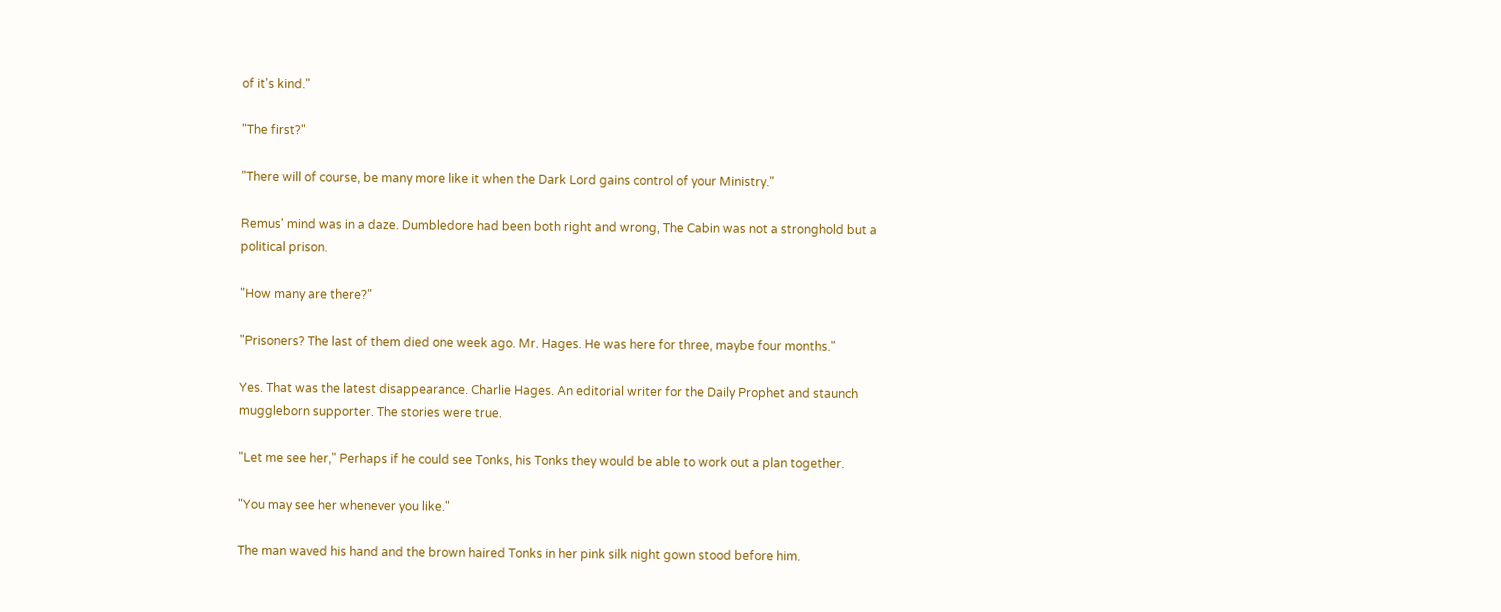of it's kind."

"The first?"

"There will of course, be many more like it when the Dark Lord gains control of your Ministry."

Remus' mind was in a daze. Dumbledore had been both right and wrong, The Cabin was not a stronghold but a political prison.

"How many are there?"

"Prisoners? The last of them died one week ago. Mr. Hages. He was here for three, maybe four months."

Yes. That was the latest disappearance. Charlie Hages. An editorial writer for the Daily Prophet and staunch muggleborn supporter. The stories were true.

"Let me see her," Perhaps if he could see Tonks, his Tonks they would be able to work out a plan together.

"You may see her whenever you like."

The man waved his hand and the brown haired Tonks in her pink silk night gown stood before him.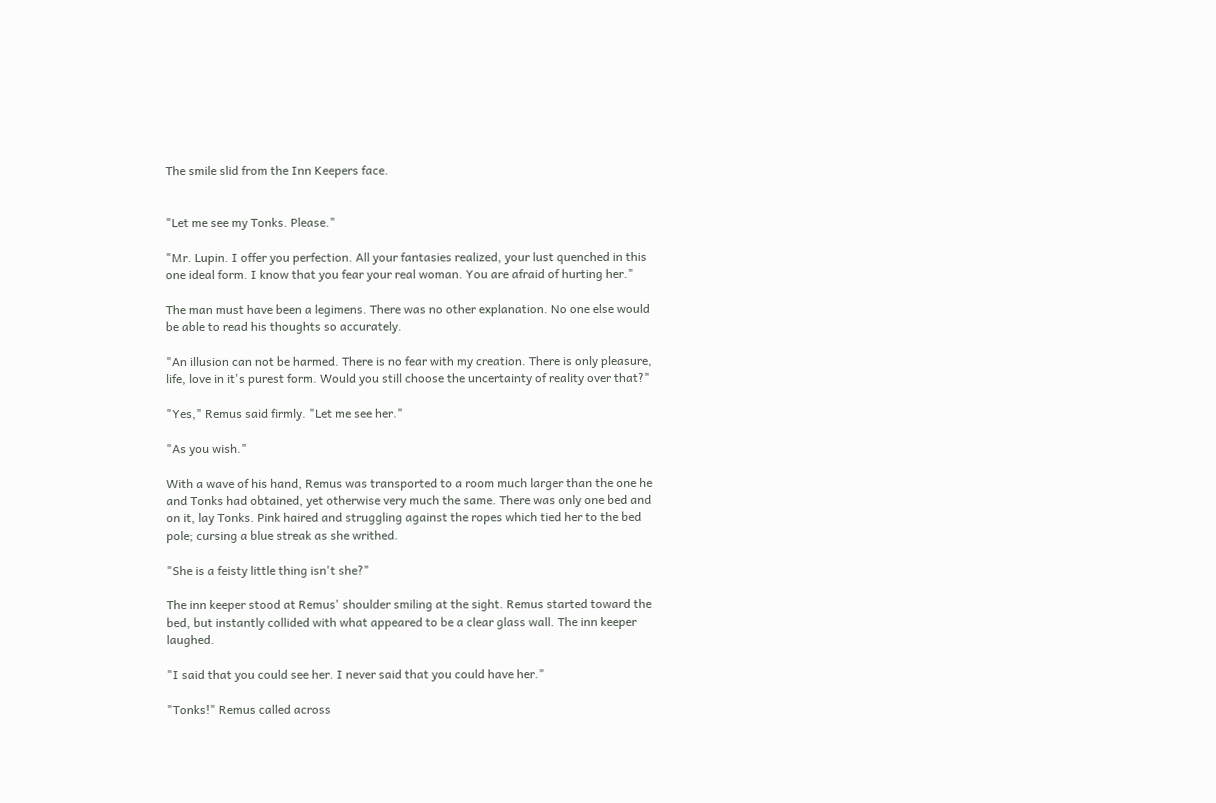The smile slid from the Inn Keepers face.


"Let me see my Tonks. Please."

"Mr. Lupin. I offer you perfection. All your fantasies realized, your lust quenched in this one ideal form. I know that you fear your real woman. You are afraid of hurting her."

The man must have been a legimens. There was no other explanation. No one else would be able to read his thoughts so accurately.

"An illusion can not be harmed. There is no fear with my creation. There is only pleasure, life, love in it's purest form. Would you still choose the uncertainty of reality over that?"

"Yes," Remus said firmly. "Let me see her."

"As you wish."

With a wave of his hand, Remus was transported to a room much larger than the one he and Tonks had obtained, yet otherwise very much the same. There was only one bed and on it, lay Tonks. Pink haired and struggling against the ropes which tied her to the bed pole; cursing a blue streak as she writhed.

"She is a feisty little thing isn't she?"

The inn keeper stood at Remus' shoulder smiling at the sight. Remus started toward the bed, but instantly collided with what appeared to be a clear glass wall. The inn keeper laughed.

"I said that you could see her. I never said that you could have her."

"Tonks!" Remus called across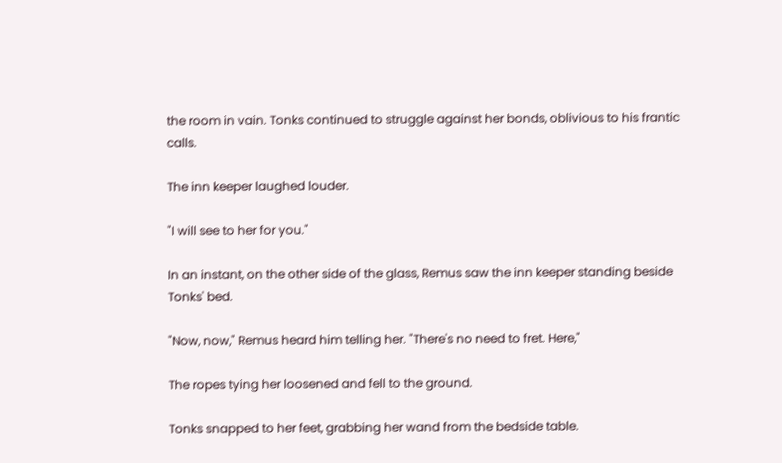the room in vain. Tonks continued to struggle against her bonds, oblivious to his frantic calls.

The inn keeper laughed louder.

"I will see to her for you."

In an instant, on the other side of the glass, Remus saw the inn keeper standing beside Tonks' bed.

"Now, now," Remus heard him telling her. "There's no need to fret. Here,"

The ropes tying her loosened and fell to the ground.

Tonks snapped to her feet, grabbing her wand from the bedside table.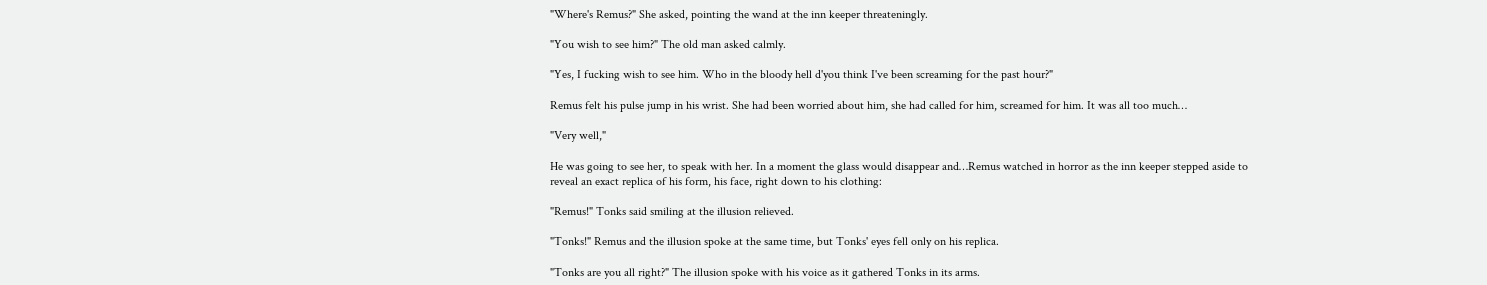"Where's Remus?" She asked, pointing the wand at the inn keeper threateningly.

"You wish to see him?" The old man asked calmly.

"Yes, I fucking wish to see him. Who in the bloody hell d'you think I've been screaming for the past hour?"

Remus felt his pulse jump in his wrist. She had been worried about him, she had called for him, screamed for him. It was all too much…

"Very well,"

He was going to see her, to speak with her. In a moment the glass would disappear and…Remus watched in horror as the inn keeper stepped aside to reveal an exact replica of his form, his face, right down to his clothing:

"Remus!" Tonks said smiling at the illusion relieved.

"Tonks!" Remus and the illusion spoke at the same time, but Tonks' eyes fell only on his replica.

"Tonks are you all right?" The illusion spoke with his voice as it gathered Tonks in its arms.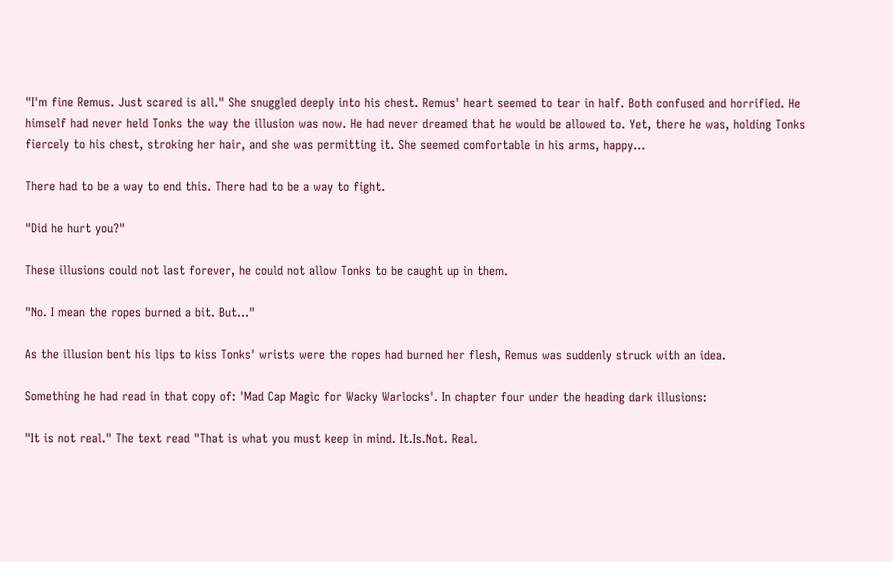"I'm fine Remus. Just scared is all." She snuggled deeply into his chest. Remus' heart seemed to tear in half. Both confused and horrified. He himself had never held Tonks the way the illusion was now. He had never dreamed that he would be allowed to. Yet, there he was, holding Tonks fiercely to his chest, stroking her hair, and she was permitting it. She seemed comfortable in his arms, happy…

There had to be a way to end this. There had to be a way to fight.

"Did he hurt you?"

These illusions could not last forever, he could not allow Tonks to be caught up in them.

"No. I mean the ropes burned a bit. But…"

As the illusion bent his lips to kiss Tonks' wrists were the ropes had burned her flesh, Remus was suddenly struck with an idea.

Something he had read in that copy of: 'Mad Cap Magic for Wacky Warlocks'. In chapter four under the heading dark illusions:

"It is not real." The text read "That is what you must keep in mind. It.Is.Not. Real.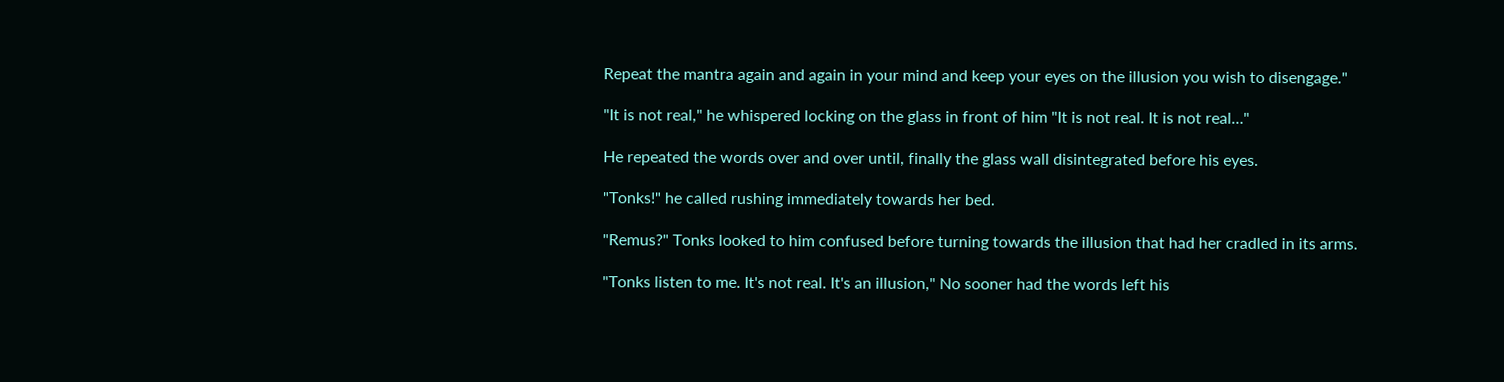Repeat the mantra again and again in your mind and keep your eyes on the illusion you wish to disengage."

"It is not real," he whispered locking on the glass in front of him "It is not real. It is not real…"

He repeated the words over and over until, finally the glass wall disintegrated before his eyes.

"Tonks!" he called rushing immediately towards her bed.

"Remus?" Tonks looked to him confused before turning towards the illusion that had her cradled in its arms.

"Tonks listen to me. It's not real. It's an illusion," No sooner had the words left his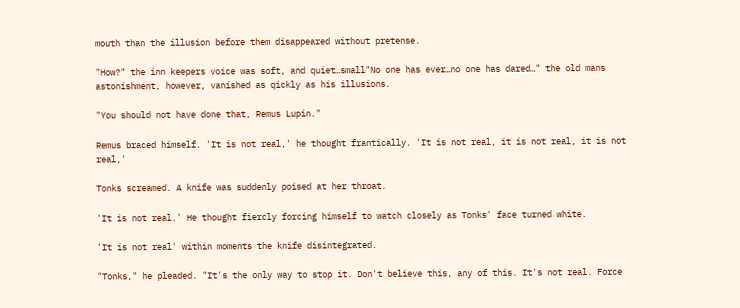mouth than the illusion before them disappeared without pretense.

"How?" the inn keepers voice was soft, and quiet…small"No one has ever…no one has dared…" the old mans astonishment, however, vanished as qickly as his illusions.

"You should not have done that, Remus Lupin."

Remus braced himself. 'It is not real,' he thought frantically. 'It is not real, it is not real, it is not real,'

Tonks screamed. A knife was suddenly poised at her throat.

'It is not real.' He thought fiercly forcing himself to watch closely as Tonks' face turned white.

'It is not real' within moments the knife disintegrated.

"Tonks," he pleaded. "It's the only way to stop it. Don't believe this, any of this. It's not real. Force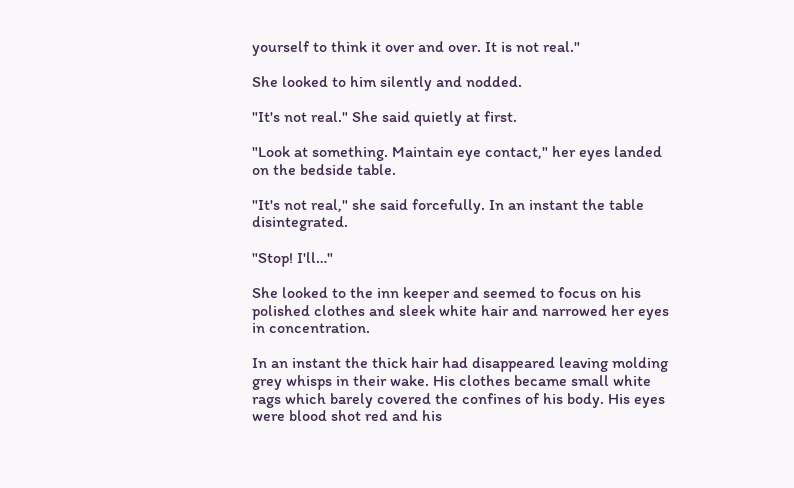yourself to think it over and over. It is not real."

She looked to him silently and nodded.

"It's not real." She said quietly at first.

"Look at something. Maintain eye contact," her eyes landed on the bedside table.

"It's not real," she said forcefully. In an instant the table disintegrated.

"Stop! I'll…"

She looked to the inn keeper and seemed to focus on his polished clothes and sleek white hair and narrowed her eyes in concentration.

In an instant the thick hair had disappeared leaving molding grey whisps in their wake. His clothes became small white rags which barely covered the confines of his body. His eyes were blood shot red and his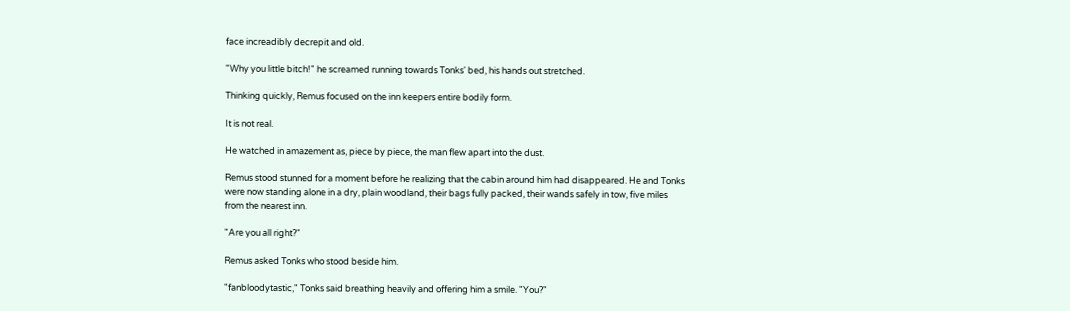face increadibly decrepit and old.

"Why you little bitch!" he screamed running towards Tonks' bed, his hands out stretched.

Thinking quickly, Remus focused on the inn keepers entire bodily form.

It is not real.

He watched in amazement as, piece by piece, the man flew apart into the dust.

Remus stood stunned for a moment before he realizing that the cabin around him had disappeared. He and Tonks were now standing alone in a dry, plain woodland, their bags fully packed, their wands safely in tow, five miles from the nearest inn.

"Are you all right?"

Remus asked Tonks who stood beside him.

"fanbloodytastic," Tonks said breathing heavily and offering him a smile. "You?"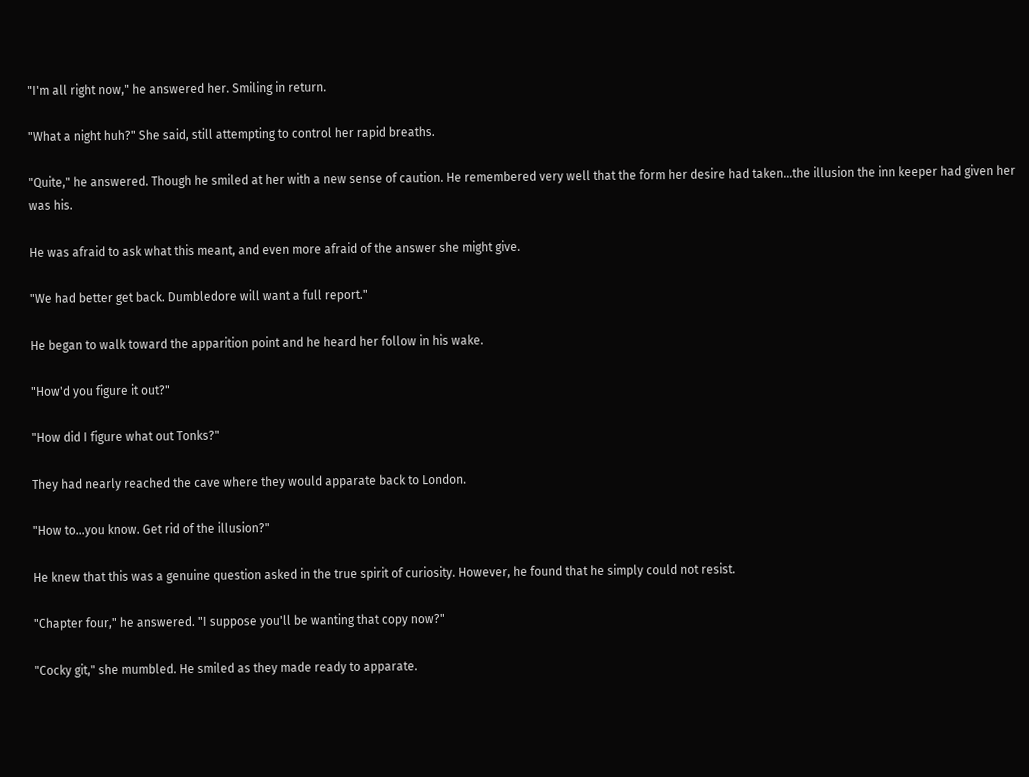"I'm all right now," he answered her. Smiling in return.

"What a night huh?" She said, still attempting to control her rapid breaths.

"Quite," he answered. Though he smiled at her with a new sense of caution. He remembered very well that the form her desire had taken…the illusion the inn keeper had given her was his.

He was afraid to ask what this meant, and even more afraid of the answer she might give.

"We had better get back. Dumbledore will want a full report."

He began to walk toward the apparition point and he heard her follow in his wake.

"How'd you figure it out?"

"How did I figure what out Tonks?"

They had nearly reached the cave where they would apparate back to London.

"How to…you know. Get rid of the illusion?"

He knew that this was a genuine question asked in the true spirit of curiosity. However, he found that he simply could not resist.

"Chapter four," he answered. "I suppose you'll be wanting that copy now?"

"Cocky git," she mumbled. He smiled as they made ready to apparate.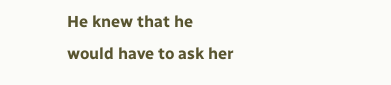He knew that he would have to ask her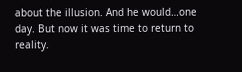about the illusion. And he would…one day. But now it was time to return to reality.